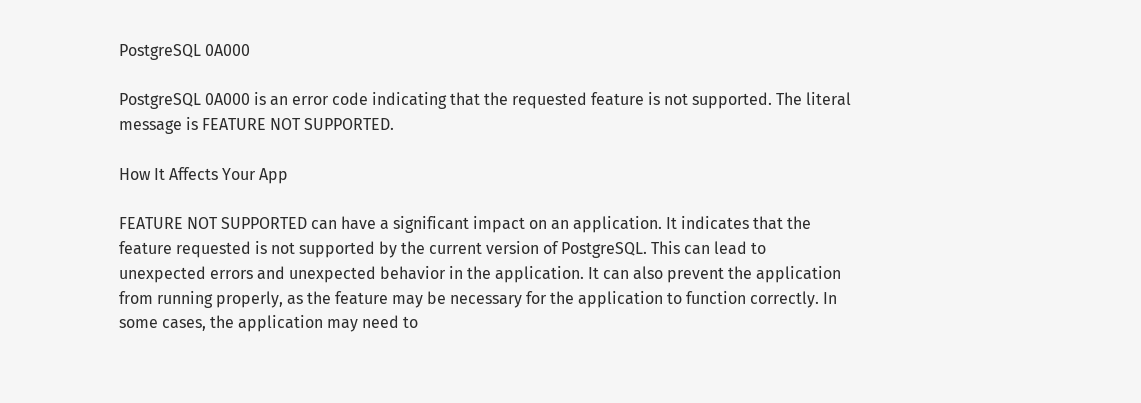PostgreSQL 0A000

PostgreSQL 0A000 is an error code indicating that the requested feature is not supported. The literal message is FEATURE NOT SUPPORTED.

How It Affects Your App

FEATURE NOT SUPPORTED can have a significant impact on an application. It indicates that the feature requested is not supported by the current version of PostgreSQL. This can lead to unexpected errors and unexpected behavior in the application. It can also prevent the application from running properly, as the feature may be necessary for the application to function correctly. In some cases, the application may need to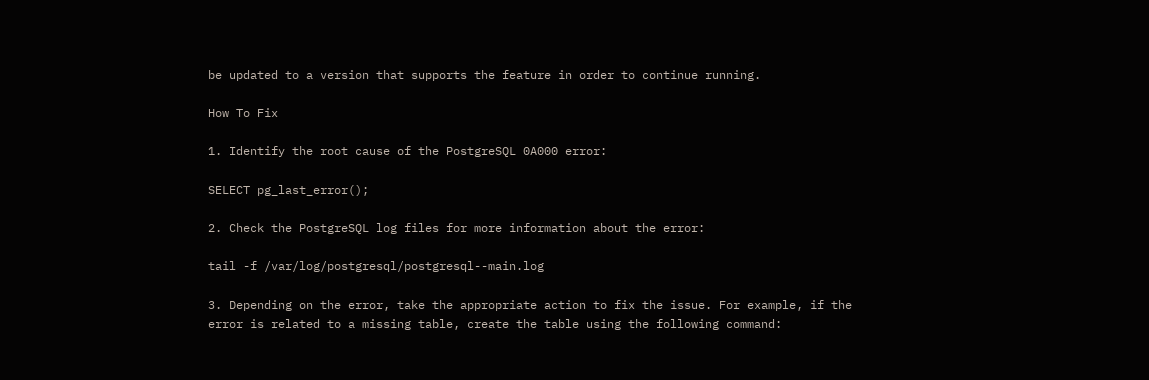be updated to a version that supports the feature in order to continue running.

How To Fix

1. Identify the root cause of the PostgreSQL 0A000 error:

SELECT pg_last_error();

2. Check the PostgreSQL log files for more information about the error:

tail -f /var/log/postgresql/postgresql--main.log

3. Depending on the error, take the appropriate action to fix the issue. For example, if the error is related to a missing table, create the table using the following command: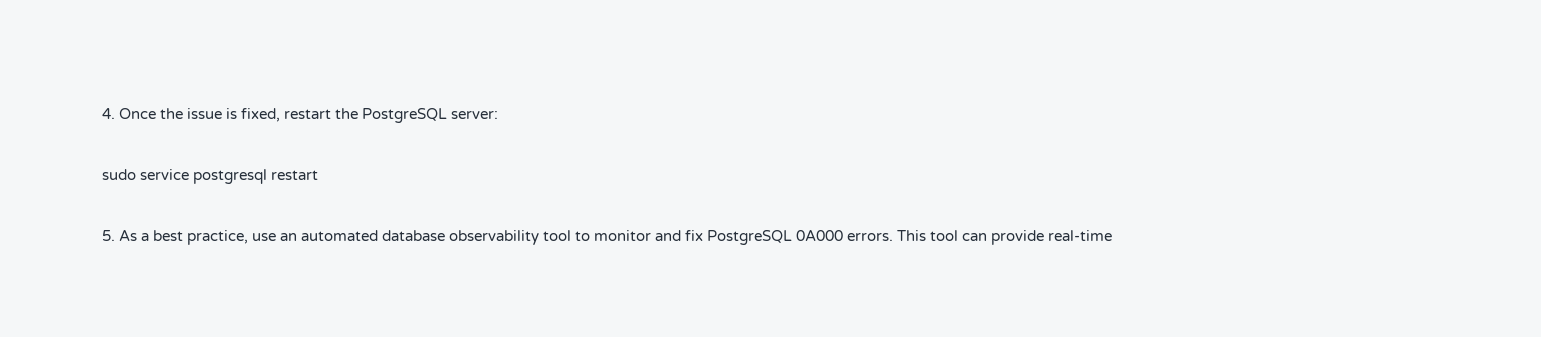4. Once the issue is fixed, restart the PostgreSQL server:

sudo service postgresql restart

5. As a best practice, use an automated database observability tool to monitor and fix PostgreSQL 0A000 errors. This tool can provide real-time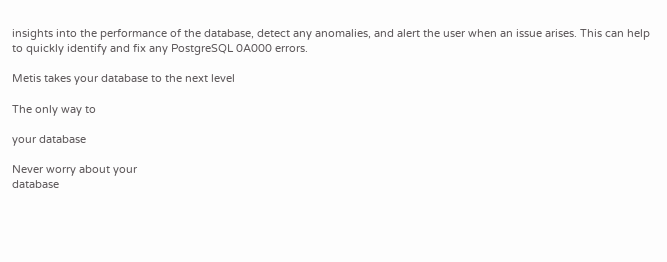insights into the performance of the database, detect any anomalies, and alert the user when an issue arises. This can help to quickly identify and fix any PostgreSQL 0A000 errors.

Metis takes your database to the next level

The only way to

your database

Never worry about your
database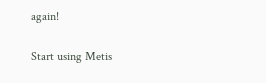again!

Start using Metis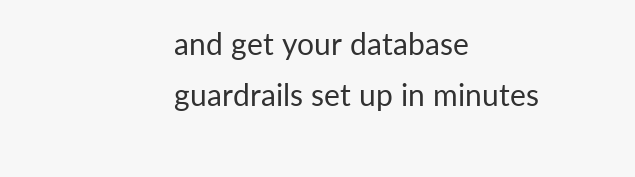and get your database guardrails set up in minutes